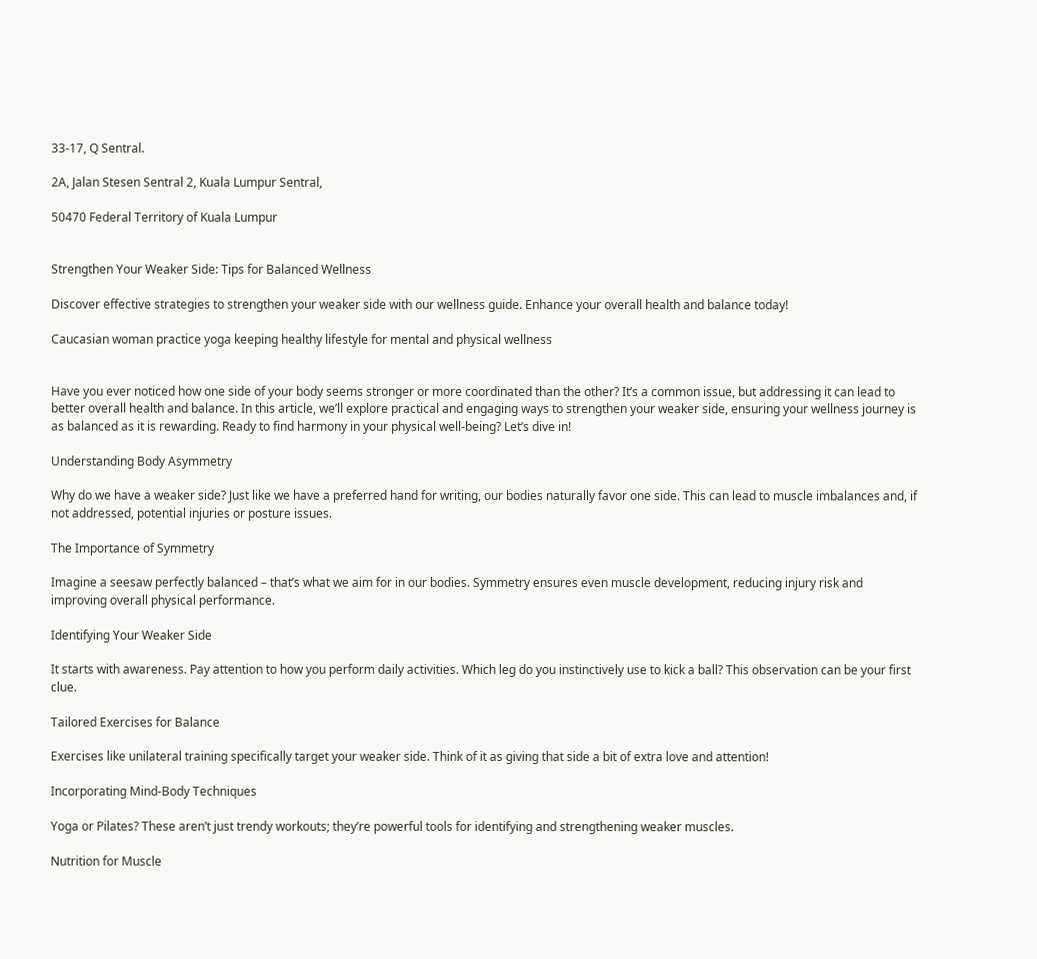33-17, Q Sentral.

2A, Jalan Stesen Sentral 2, Kuala Lumpur Sentral,

50470 Federal Territory of Kuala Lumpur


Strengthen Your Weaker Side: Tips for Balanced Wellness

Discover effective strategies to strengthen your weaker side with our wellness guide. Enhance your overall health and balance today!

Caucasian woman practice yoga keeping healthy lifestyle for mental and physical wellness


Have you ever noticed how one side of your body seems stronger or more coordinated than the other? It’s a common issue, but addressing it can lead to better overall health and balance. In this article, we’ll explore practical and engaging ways to strengthen your weaker side, ensuring your wellness journey is as balanced as it is rewarding. Ready to find harmony in your physical well-being? Let’s dive in!

Understanding Body Asymmetry

Why do we have a weaker side? Just like we have a preferred hand for writing, our bodies naturally favor one side. This can lead to muscle imbalances and, if not addressed, potential injuries or posture issues.

The Importance of Symmetry

Imagine a seesaw perfectly balanced – that’s what we aim for in our bodies. Symmetry ensures even muscle development, reducing injury risk and improving overall physical performance.

Identifying Your Weaker Side

It starts with awareness. Pay attention to how you perform daily activities. Which leg do you instinctively use to kick a ball? This observation can be your first clue.

Tailored Exercises for Balance

Exercises like unilateral training specifically target your weaker side. Think of it as giving that side a bit of extra love and attention!

Incorporating Mind-Body Techniques

Yoga or Pilates? These aren’t just trendy workouts; they’re powerful tools for identifying and strengthening weaker muscles.

Nutrition for Muscle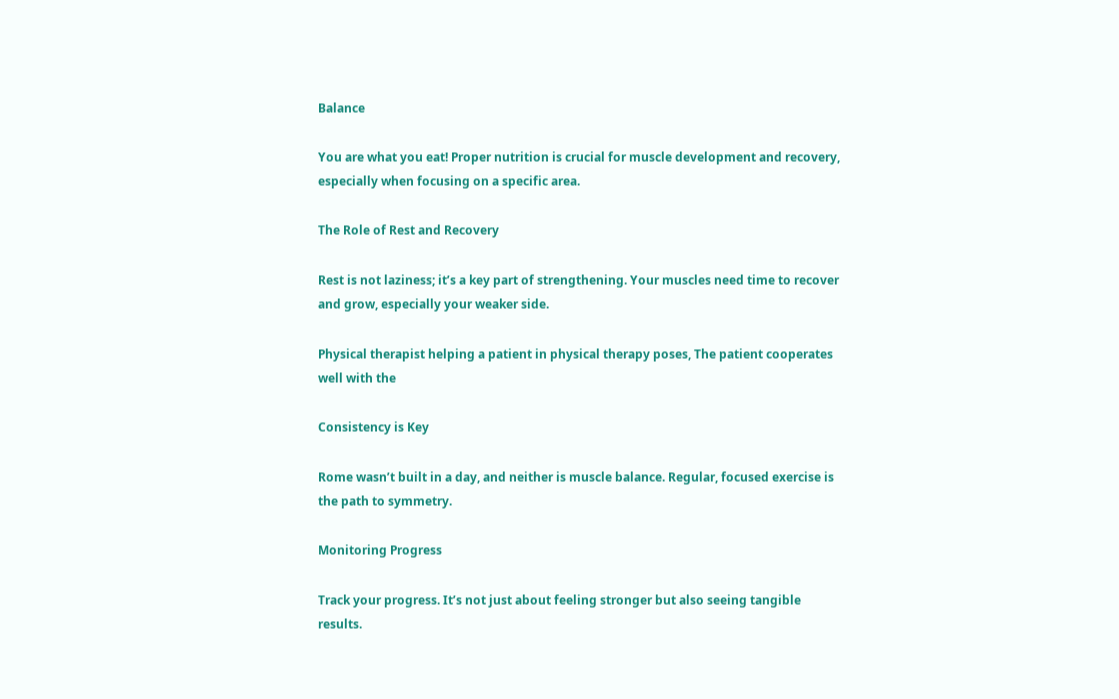Balance

You are what you eat! Proper nutrition is crucial for muscle development and recovery, especially when focusing on a specific area.

The Role of Rest and Recovery

Rest is not laziness; it’s a key part of strengthening. Your muscles need time to recover and grow, especially your weaker side.

Physical therapist helping a patient in physical therapy poses, The patient cooperates well with the

Consistency is Key

Rome wasn’t built in a day, and neither is muscle balance. Regular, focused exercise is the path to symmetry.

Monitoring Progress

Track your progress. It’s not just about feeling stronger but also seeing tangible results.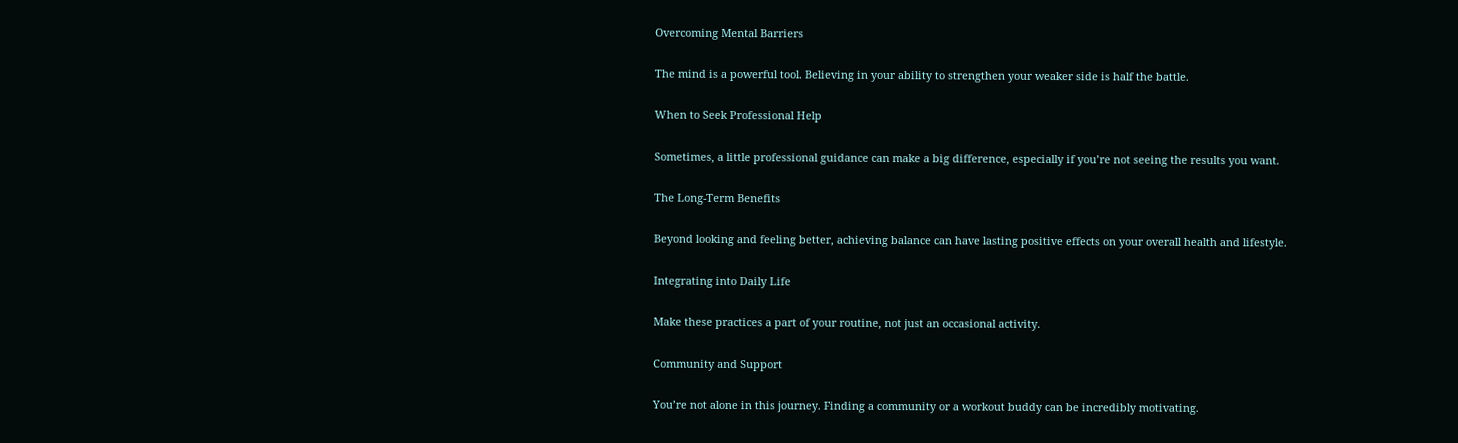Overcoming Mental Barriers

The mind is a powerful tool. Believing in your ability to strengthen your weaker side is half the battle.

When to Seek Professional Help

Sometimes, a little professional guidance can make a big difference, especially if you’re not seeing the results you want.

The Long-Term Benefits

Beyond looking and feeling better, achieving balance can have lasting positive effects on your overall health and lifestyle.

Integrating into Daily Life

Make these practices a part of your routine, not just an occasional activity.

Community and Support

You’re not alone in this journey. Finding a community or a workout buddy can be incredibly motivating.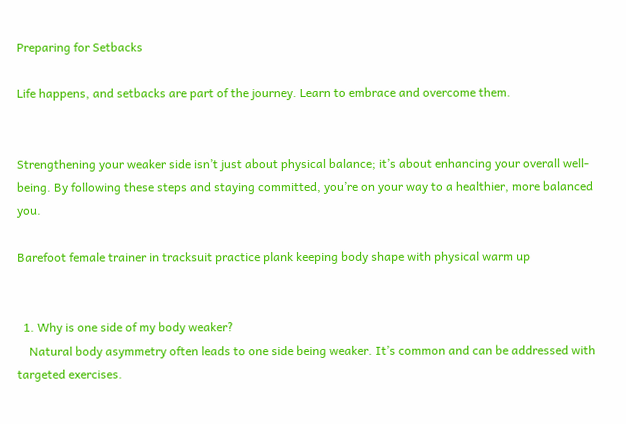Preparing for Setbacks

Life happens, and setbacks are part of the journey. Learn to embrace and overcome them.


Strengthening your weaker side isn’t just about physical balance; it’s about enhancing your overall well-being. By following these steps and staying committed, you’re on your way to a healthier, more balanced you.

Barefoot female trainer in tracksuit practice plank keeping body shape with physical warm up


  1. Why is one side of my body weaker?
    Natural body asymmetry often leads to one side being weaker. It’s common and can be addressed with targeted exercises.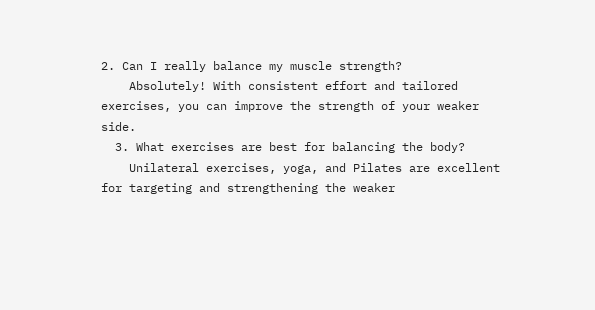2. Can I really balance my muscle strength?
    Absolutely! With consistent effort and tailored exercises, you can improve the strength of your weaker side.
  3. What exercises are best for balancing the body?
    Unilateral exercises, yoga, and Pilates are excellent for targeting and strengthening the weaker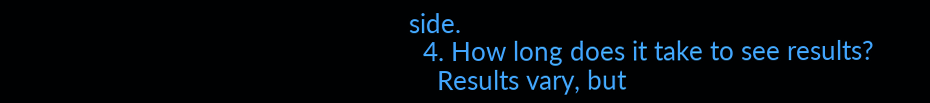side.
  4. How long does it take to see results?
    Results vary, but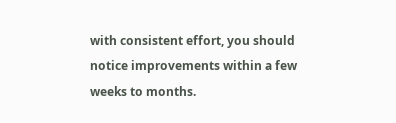with consistent effort, you should notice improvements within a few weeks to months.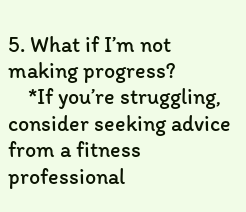5. What if I’m not making progress?
    *If you’re struggling, consider seeking advice from a fitness professional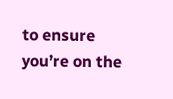to ensure you’re on the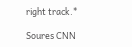right track.*

Soures CNN